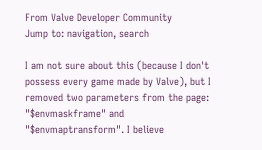From Valve Developer Community
Jump to: navigation, search

I am not sure about this (because I don't possess every game made by Valve), but I removed two parameters from the page: "$envmaskframe" and "$envmaptransform". I believe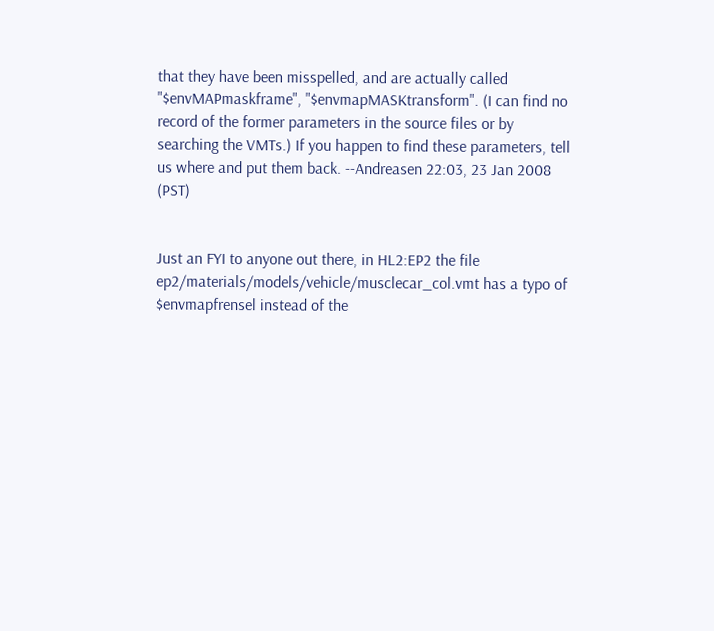that they have been misspelled, and are actually called "$envMAPmaskframe", "$envmapMASKtransform". (I can find no record of the former parameters in the source files or by searching the VMTs.) If you happen to find these parameters, tell us where and put them back. --Andreasen 22:03, 23 Jan 2008 (PST)


Just an FYI to anyone out there, in HL2:EP2 the file ep2/materials/models/vehicle/musclecar_col.vmt has a typo of $envmapfrensel instead of the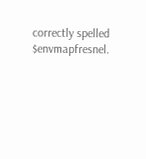correctly spelled $envmapfresnel.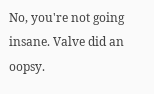No, you're not going insane. Valve did an oopsy.